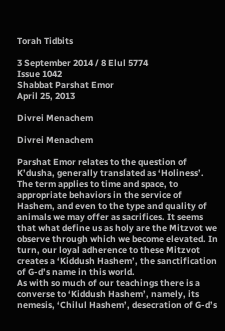Torah Tidbits

3 September 2014 / 8 Elul 5774
Issue 1042
Shabbat Parshat Emor
April 25, 2013

Divrei Menachem

Divrei Menachem

Parshat Emor relates to the question of K’dusha, generally translated as ‘Holiness’. The term applies to time and space, to appropriate behaviors in the service of Hashem, and even to the type and quality of animals we may offer as sacrifices. It seems that what define us as holy are the Mitzvot we observe through which we become elevated. In turn, our loyal adherence to these Mitzvot creates a ‘Kiddush Hashem’, the sanctification of G-d’s name in this world.
As with so much of our teachings there is a converse to ‘Kiddush Hashem’, namely, its nemesis, ‘Chilul Hashem’, desecration of G-d’s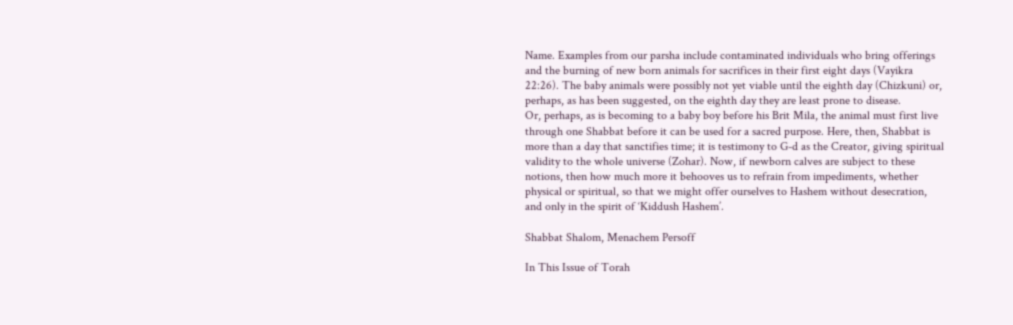Name. Examples from our parsha include contaminated individuals who bring offerings and the burning of new born animals for sacrifices in their first eight days (Vayikra 22:26). The baby animals were possibly not yet viable until the eighth day (Chizkuni) or, perhaps, as has been suggested, on the eighth day they are least prone to disease.
Or, perhaps, as is becoming to a baby boy before his Brit Mila, the animal must first live through one Shabbat before it can be used for a sacred purpose. Here, then, Shabbat is more than a day that sanctifies time; it is testimony to G-d as the Creator, giving spiritual validity to the whole universe (Zohar). Now, if newborn calves are subject to these notions, then how much more it behooves us to refrain from impediments, whether physical or spiritual, so that we might offer ourselves to Hashem without desecration, and only in the spirit of ‘Kiddush Hashem’.

Shabbat Shalom, Menachem Persoff

In This Issue of Torah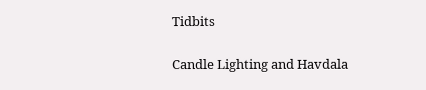Tidbits

Candle Lighting and Havdala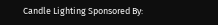Candle Lighting Sponsored By: